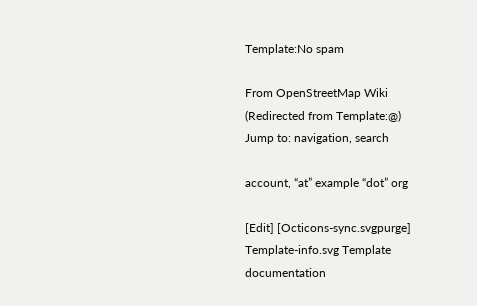Template:No spam

From OpenStreetMap Wiki
(Redirected from Template:@)
Jump to: navigation, search

account, “at” example “dot” org

[Edit] [Octicons-sync.svgpurge] Template-info.svg Template documentation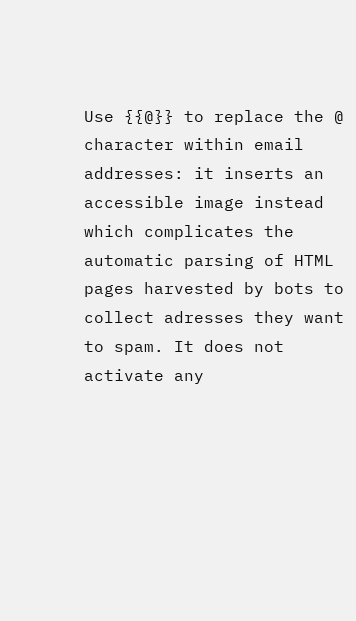Use {{@}} to replace the @ character within email addresses: it inserts an accessible image instead which complicates the automatic parsing of HTML pages harvested by bots to collect adresses they want to spam. It does not activate any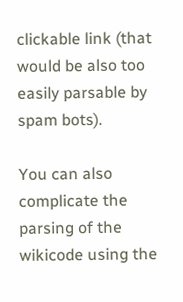clickable link (that would be also too easily parsable by spam bots).

You can also complicate the parsing of the wikicode using the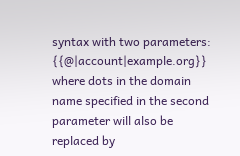syntax with two parameters: {{@|account|example.org}} where dots in the domain name specified in the second parameter will also be replaced by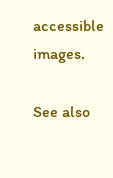accessible images.

See also